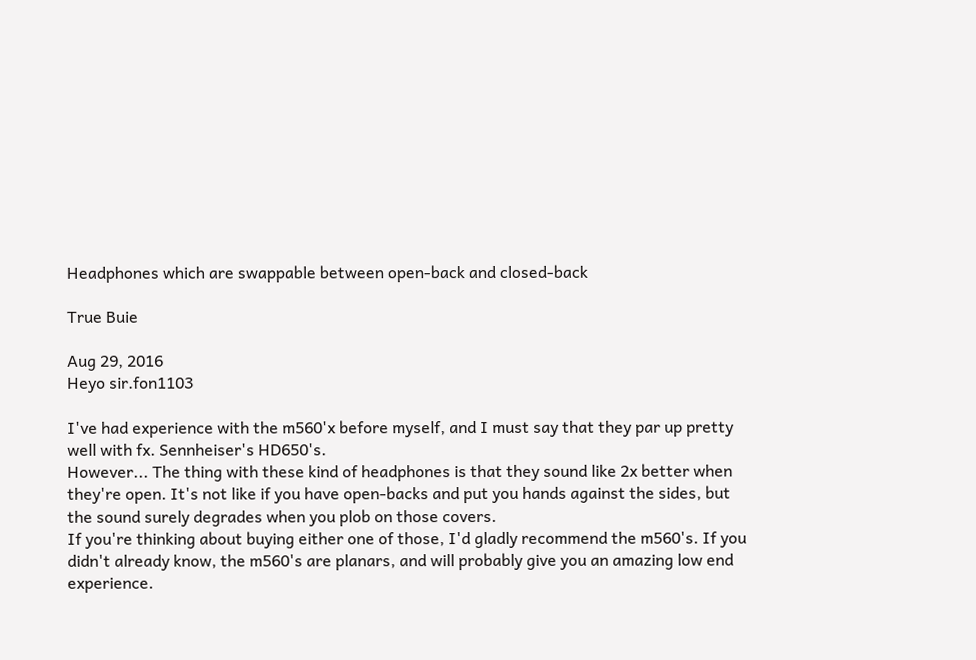Headphones which are swappable between open-back and closed-back

True Buie

Aug 29, 2016
Heyo sir.fon1103

I've had experience with the m560'x before myself, and I must say that they par up pretty well with fx. Sennheiser's HD650's.
However... The thing with these kind of headphones is that they sound like 2x better when they're open. It's not like if you have open-backs and put you hands against the sides, but the sound surely degrades when you plob on those covers.
If you're thinking about buying either one of those, I'd gladly recommend the m560's. If you didn't already know, the m560's are planars, and will probably give you an amazing low end experience.